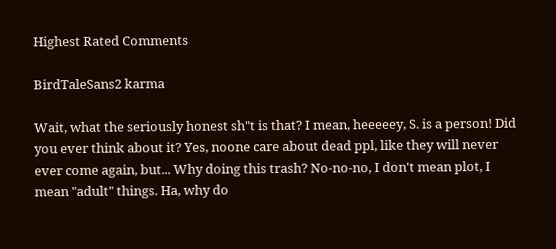Highest Rated Comments

BirdTaleSans2 karma

Wait, what the seriously honest sh"t is that? I mean, heeeeey, S. is a person! Did you ever think about it? Yes, noone care about dead ppl, like they will never ever come again, but... Why doing this trash? No-no-no, I don't mean plot, I mean "adult" things. Ha, why do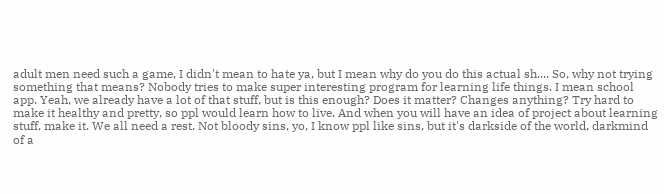adult men need such a game, I didn't mean to hate ya, but I mean why do you do this actual sh.... So, why not trying something that means? Nobody tries to make super interesting program for learning life things. I mean school app. Yeah, we already have a lot of that stuff, but is this enough? Does it matter? Changes anything? Try hard to make it healthy and pretty, so ppl would learn how to live. And when you will have an idea of project about learning stuff, make it. We all need a rest. Not bloody sins, yo, I know ppl like sins, but it's darkside of the world, darkmind of a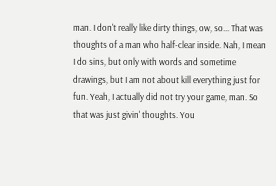man. I don't really like dirty things, ow, so... That was thoughts of a man who half-clear inside. Nah, I mean I do sins, but only with words and sometime drawings, but I am not about kill everything just for fun. Yeah, I actually did not try your game, man. So that was just givin' thoughts. You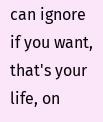can ignore if you want, that's your life, on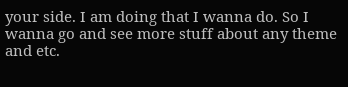your side. I am doing that I wanna do. So I wanna go and see more stuff about any theme and etc.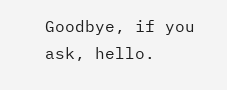Goodbye, if you ask, hello.